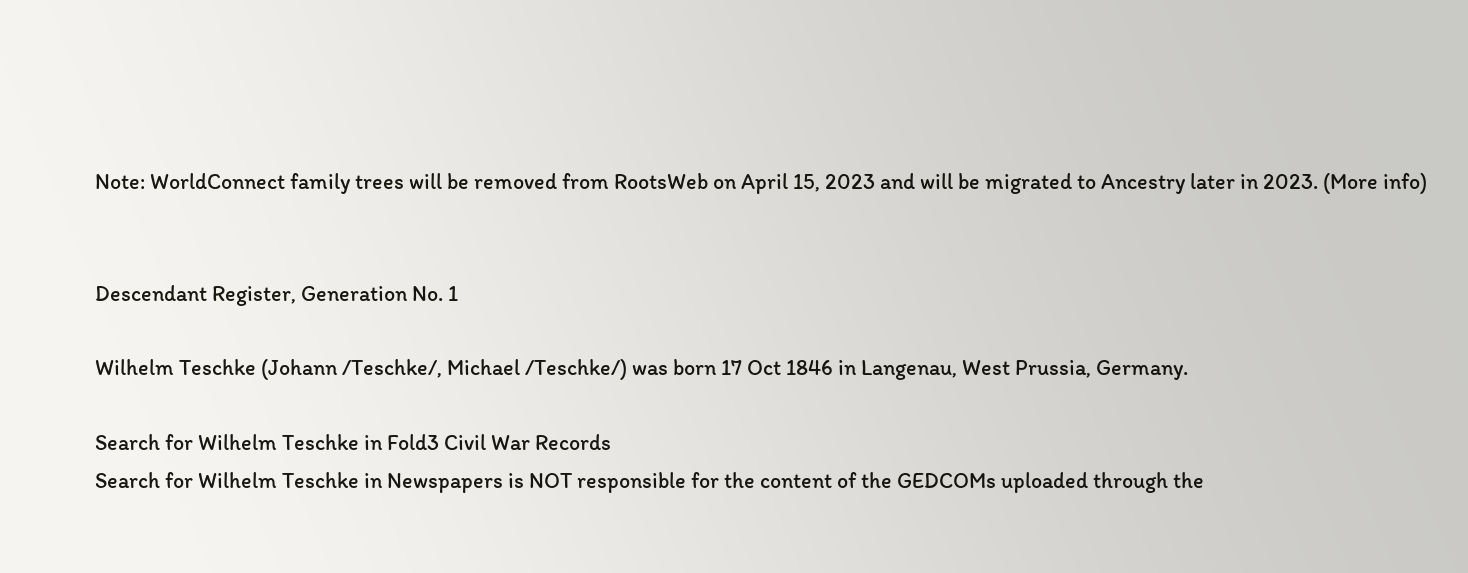Note: WorldConnect family trees will be removed from RootsWeb on April 15, 2023 and will be migrated to Ancestry later in 2023. (More info)


Descendant Register, Generation No. 1

Wilhelm Teschke (Johann /Teschke/, Michael /Teschke/) was born 17 Oct 1846 in Langenau, West Prussia, Germany.

Search for Wilhelm Teschke in Fold3 Civil War Records
Search for Wilhelm Teschke in Newspapers is NOT responsible for the content of the GEDCOMs uploaded through the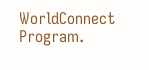WorldConnect Program.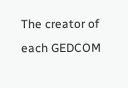The creator of each GEDCOM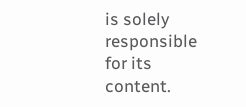is solely responsible for its content.